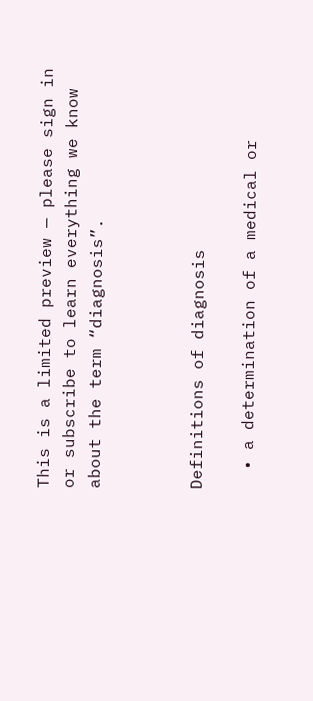This is a limited preview — please sign in or subscribe to learn everything we know about the term “diagnosis”.



Definitions of diagnosis

  • a determination of a medical or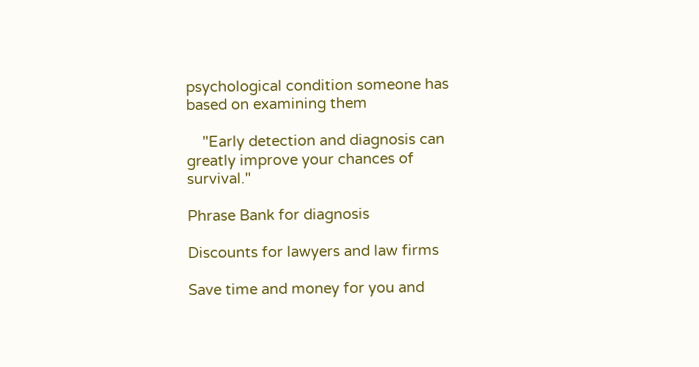psychological condition someone has based on examining them

    "Early detection and diagnosis can greatly improve your chances of survival."

Phrase Bank for diagnosis

Discounts for lawyers and law firms

Save time and money for you and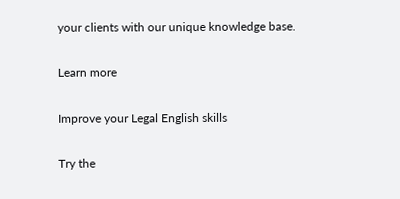your clients with our unique knowledge base.

Learn more

Improve your Legal English skills

Try the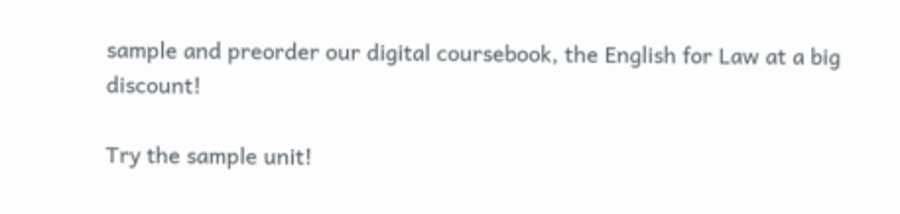sample and preorder our digital coursebook, the English for Law at a big discount!

Try the sample unit!